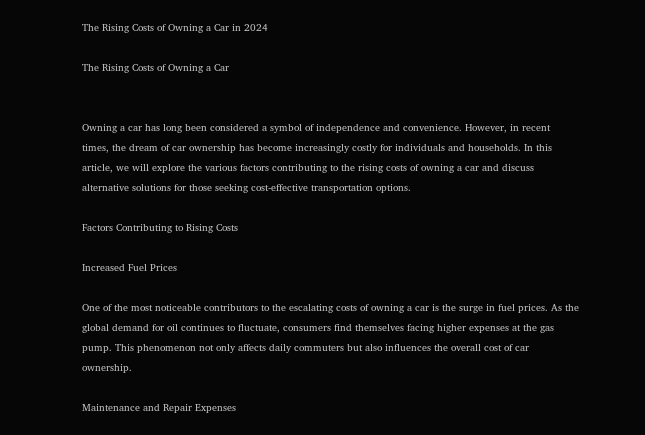The Rising Costs of Owning a Car in 2024

The Rising Costs of Owning a Car


Owning a car has long been considered a symbol of independence and convenience. However, in recent times, the dream of car ownership has become increasingly costly for individuals and households. In this article, we will explore the various factors contributing to the rising costs of owning a car and discuss alternative solutions for those seeking cost-effective transportation options.

Factors Contributing to Rising Costs

Increased Fuel Prices

One of the most noticeable contributors to the escalating costs of owning a car is the surge in fuel prices. As the global demand for oil continues to fluctuate, consumers find themselves facing higher expenses at the gas pump. This phenomenon not only affects daily commuters but also influences the overall cost of car ownership.

Maintenance and Repair Expenses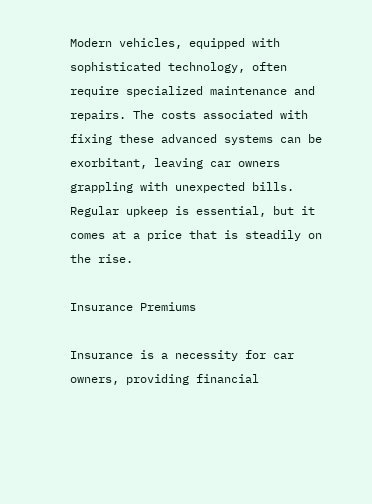Modern vehicles, equipped with sophisticated technology, often require specialized maintenance and repairs. The costs associated with fixing these advanced systems can be exorbitant, leaving car owners grappling with unexpected bills. Regular upkeep is essential, but it comes at a price that is steadily on the rise.

Insurance Premiums

Insurance is a necessity for car owners, providing financial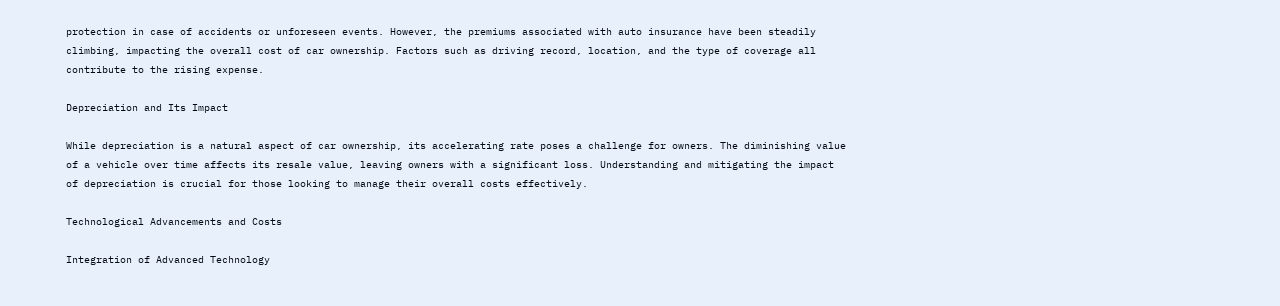protection in case of accidents or unforeseen events. However, the premiums associated with auto insurance have been steadily climbing, impacting the overall cost of car ownership. Factors such as driving record, location, and the type of coverage all contribute to the rising expense.

Depreciation and Its Impact

While depreciation is a natural aspect of car ownership, its accelerating rate poses a challenge for owners. The diminishing value of a vehicle over time affects its resale value, leaving owners with a significant loss. Understanding and mitigating the impact of depreciation is crucial for those looking to manage their overall costs effectively.

Technological Advancements and Costs

Integration of Advanced Technology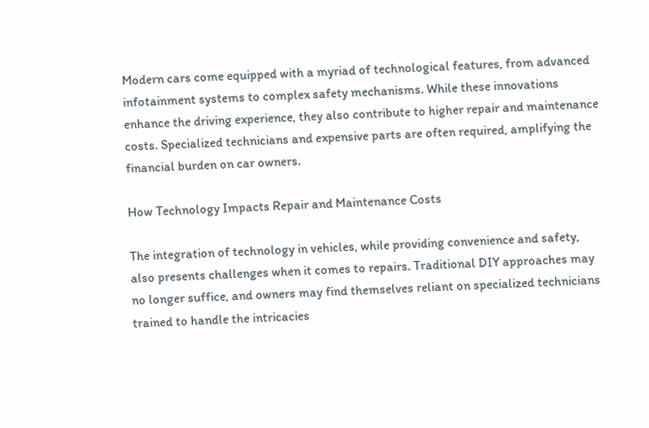Modern cars come equipped with a myriad of technological features, from advanced infotainment systems to complex safety mechanisms. While these innovations enhance the driving experience, they also contribute to higher repair and maintenance costs. Specialized technicians and expensive parts are often required, amplifying the financial burden on car owners.

How Technology Impacts Repair and Maintenance Costs

The integration of technology in vehicles, while providing convenience and safety, also presents challenges when it comes to repairs. Traditional DIY approaches may no longer suffice, and owners may find themselves reliant on specialized technicians trained to handle the intricacies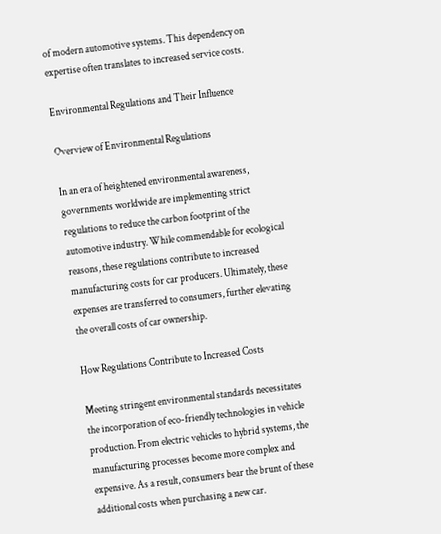of modern automotive systems. This dependency on expertise often translates to increased service costs.

Environmental Regulations and Their Influence

Overview of Environmental Regulations

In an era of heightened environmental awareness, governments worldwide are implementing strict regulations to reduce the carbon footprint of the automotive industry. While commendable for ecological reasons, these regulations contribute to increased manufacturing costs for car producers. Ultimately, these expenses are transferred to consumers, further elevating the overall costs of car ownership.

How Regulations Contribute to Increased Costs

Meeting stringent environmental standards necessitates the incorporation of eco-friendly technologies in vehicle production. From electric vehicles to hybrid systems, the manufacturing processes become more complex and expensive. As a result, consumers bear the brunt of these additional costs when purchasing a new car.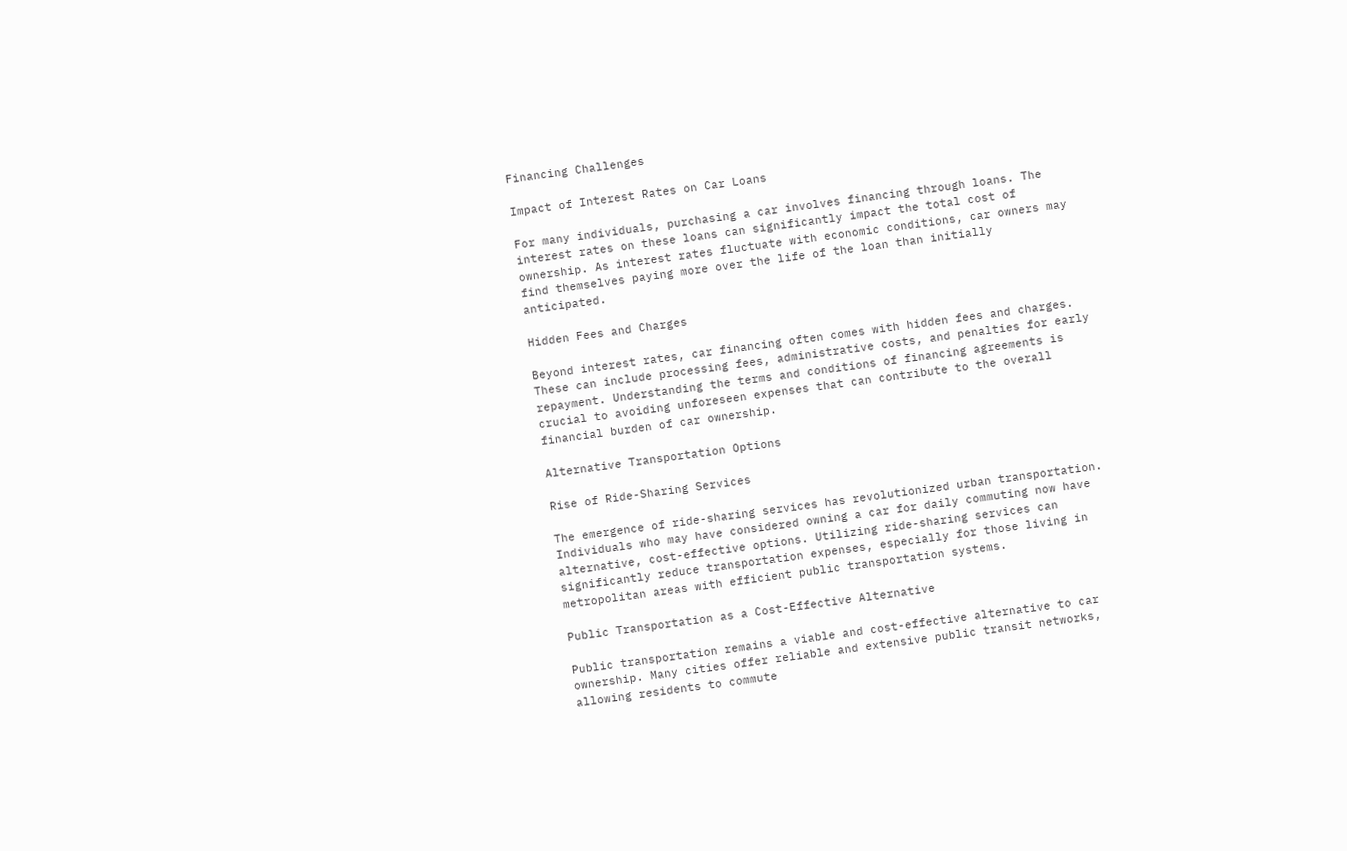Financing Challenges

Impact of Interest Rates on Car Loans

For many individuals, purchasing a car involves financing through loans. The interest rates on these loans can significantly impact the total cost of ownership. As interest rates fluctuate with economic conditions, car owners may find themselves paying more over the life of the loan than initially anticipated.

Hidden Fees and Charges

Beyond interest rates, car financing often comes with hidden fees and charges. These can include processing fees, administrative costs, and penalties for early repayment. Understanding the terms and conditions of financing agreements is crucial to avoiding unforeseen expenses that can contribute to the overall financial burden of car ownership.

Alternative Transportation Options

Rise of Ride-Sharing Services

The emergence of ride-sharing services has revolutionized urban transportation. Individuals who may have considered owning a car for daily commuting now have alternative, cost-effective options. Utilizing ride-sharing services can significantly reduce transportation expenses, especially for those living in metropolitan areas with efficient public transportation systems.

Public Transportation as a Cost-Effective Alternative

Public transportation remains a viable and cost-effective alternative to car ownership. Many cities offer reliable and extensive public transit networks, allowing residents to commute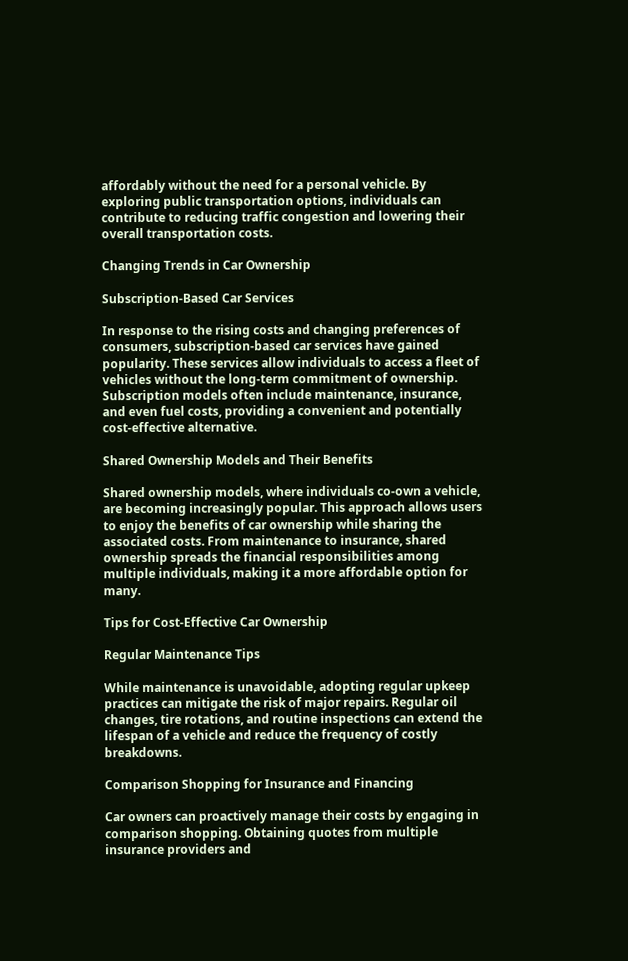affordably without the need for a personal vehicle. By exploring public transportation options, individuals can contribute to reducing traffic congestion and lowering their overall transportation costs.

Changing Trends in Car Ownership

Subscription-Based Car Services

In response to the rising costs and changing preferences of consumers, subscription-based car services have gained popularity. These services allow individuals to access a fleet of vehicles without the long-term commitment of ownership. Subscription models often include maintenance, insurance, and even fuel costs, providing a convenient and potentially cost-effective alternative.

Shared Ownership Models and Their Benefits

Shared ownership models, where individuals co-own a vehicle, are becoming increasingly popular. This approach allows users to enjoy the benefits of car ownership while sharing the associated costs. From maintenance to insurance, shared ownership spreads the financial responsibilities among multiple individuals, making it a more affordable option for many.

Tips for Cost-Effective Car Ownership

Regular Maintenance Tips

While maintenance is unavoidable, adopting regular upkeep practices can mitigate the risk of major repairs. Regular oil changes, tire rotations, and routine inspections can extend the lifespan of a vehicle and reduce the frequency of costly breakdowns.

Comparison Shopping for Insurance and Financing

Car owners can proactively manage their costs by engaging in comparison shopping. Obtaining quotes from multiple insurance providers and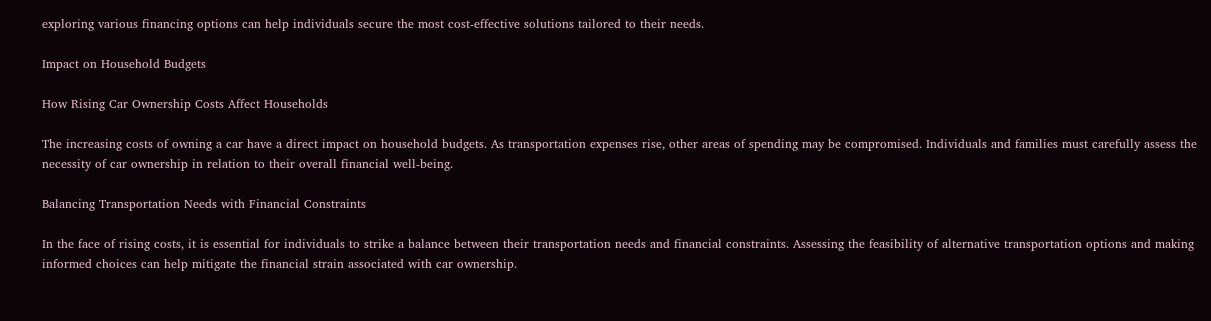exploring various financing options can help individuals secure the most cost-effective solutions tailored to their needs.

Impact on Household Budgets

How Rising Car Ownership Costs Affect Households

The increasing costs of owning a car have a direct impact on household budgets. As transportation expenses rise, other areas of spending may be compromised. Individuals and families must carefully assess the necessity of car ownership in relation to their overall financial well-being.

Balancing Transportation Needs with Financial Constraints

In the face of rising costs, it is essential for individuals to strike a balance between their transportation needs and financial constraints. Assessing the feasibility of alternative transportation options and making informed choices can help mitigate the financial strain associated with car ownership.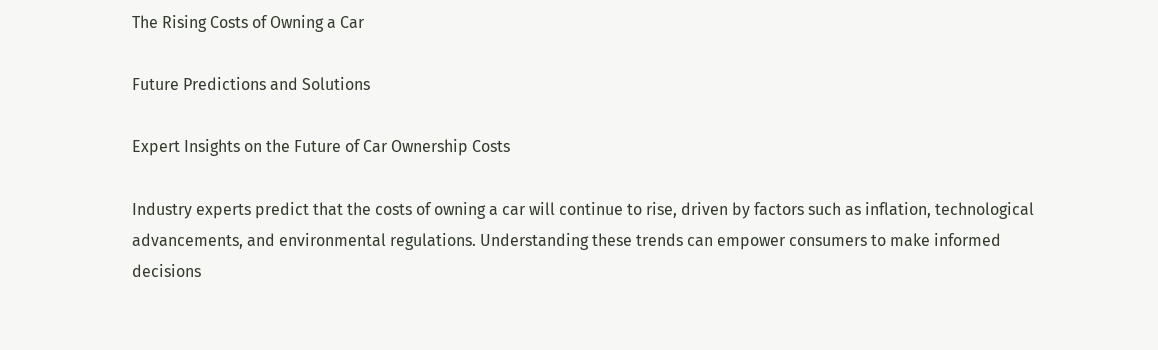The Rising Costs of Owning a Car

Future Predictions and Solutions

Expert Insights on the Future of Car Ownership Costs

Industry experts predict that the costs of owning a car will continue to rise, driven by factors such as inflation, technological advancements, and environmental regulations. Understanding these trends can empower consumers to make informed decisions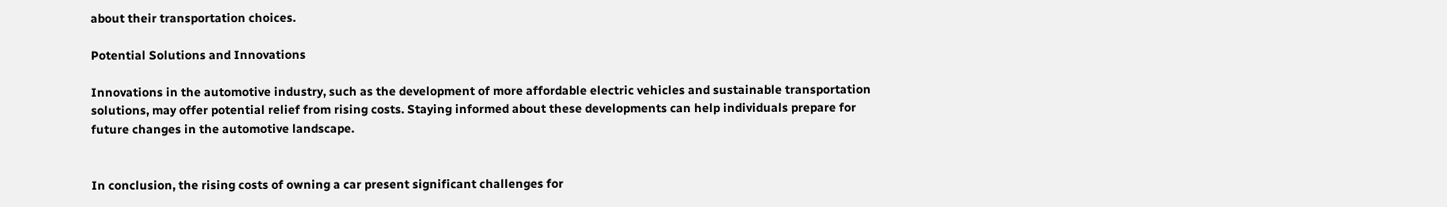about their transportation choices.

Potential Solutions and Innovations

Innovations in the automotive industry, such as the development of more affordable electric vehicles and sustainable transportation solutions, may offer potential relief from rising costs. Staying informed about these developments can help individuals prepare for future changes in the automotive landscape.


In conclusion, the rising costs of owning a car present significant challenges for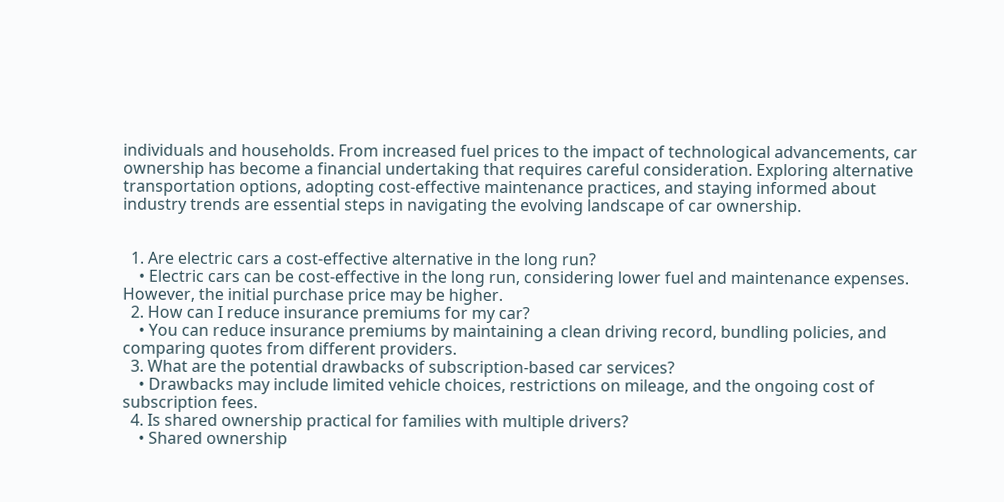individuals and households. From increased fuel prices to the impact of technological advancements, car ownership has become a financial undertaking that requires careful consideration. Exploring alternative transportation options, adopting cost-effective maintenance practices, and staying informed about industry trends are essential steps in navigating the evolving landscape of car ownership.


  1. Are electric cars a cost-effective alternative in the long run?
    • Electric cars can be cost-effective in the long run, considering lower fuel and maintenance expenses. However, the initial purchase price may be higher.
  2. How can I reduce insurance premiums for my car?
    • You can reduce insurance premiums by maintaining a clean driving record, bundling policies, and comparing quotes from different providers.
  3. What are the potential drawbacks of subscription-based car services?
    • Drawbacks may include limited vehicle choices, restrictions on mileage, and the ongoing cost of subscription fees.
  4. Is shared ownership practical for families with multiple drivers?
    • Shared ownership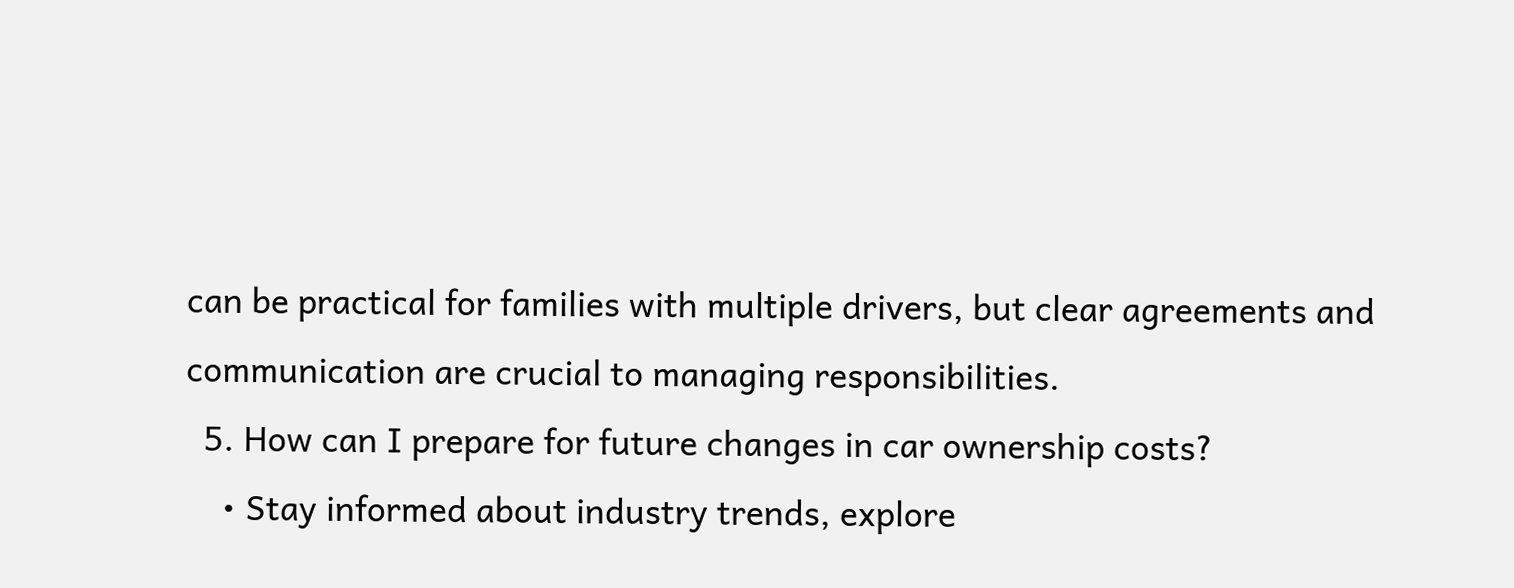can be practical for families with multiple drivers, but clear agreements and communication are crucial to managing responsibilities.
  5. How can I prepare for future changes in car ownership costs?
    • Stay informed about industry trends, explore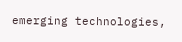emerging technologies,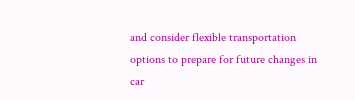and consider flexible transportation options to prepare for future changes in car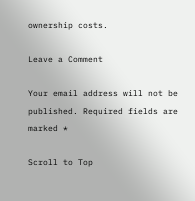ownership costs.

Leave a Comment

Your email address will not be published. Required fields are marked *

Scroll to Top